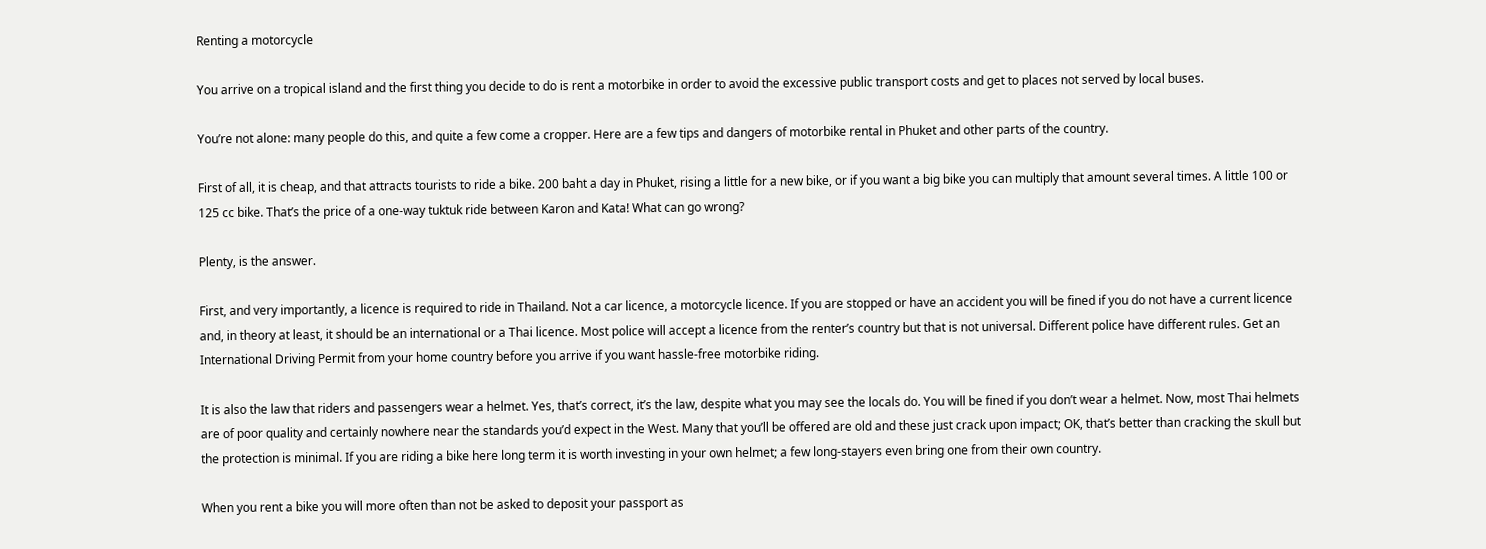Renting a motorcycle

You arrive on a tropical island and the first thing you decide to do is rent a motorbike in order to avoid the excessive public transport costs and get to places not served by local buses.

You’re not alone: many people do this, and quite a few come a cropper. Here are a few tips and dangers of motorbike rental in Phuket and other parts of the country.

First of all, it is cheap, and that attracts tourists to ride a bike. 200 baht a day in Phuket, rising a little for a new bike, or if you want a big bike you can multiply that amount several times. A little 100 or 125 cc bike. That’s the price of a one-way tuktuk ride between Karon and Kata! What can go wrong?

Plenty, is the answer.

First, and very importantly, a licence is required to ride in Thailand. Not a car licence, a motorcycle licence. If you are stopped or have an accident you will be fined if you do not have a current licence and, in theory at least, it should be an international or a Thai licence. Most police will accept a licence from the renter’s country but that is not universal. Different police have different rules. Get an International Driving Permit from your home country before you arrive if you want hassle-free motorbike riding.

It is also the law that riders and passengers wear a helmet. Yes, that’s correct, it’s the law, despite what you may see the locals do. You will be fined if you don’t wear a helmet. Now, most Thai helmets are of poor quality and certainly nowhere near the standards you’d expect in the West. Many that you’ll be offered are old and these just crack upon impact; OK, that’s better than cracking the skull but the protection is minimal. If you are riding a bike here long term it is worth investing in your own helmet; a few long-stayers even bring one from their own country.

When you rent a bike you will more often than not be asked to deposit your passport as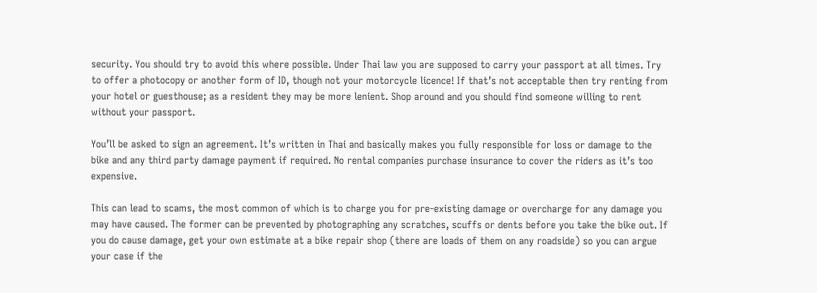security. You should try to avoid this where possible. Under Thai law you are supposed to carry your passport at all times. Try to offer a photocopy or another form of ID, though not your motorcycle licence! If that’s not acceptable then try renting from your hotel or guesthouse; as a resident they may be more lenient. Shop around and you should find someone willing to rent without your passport.

You’ll be asked to sign an agreement. It’s written in Thai and basically makes you fully responsible for loss or damage to the bike and any third party damage payment if required. No rental companies purchase insurance to cover the riders as it’s too expensive.

This can lead to scams, the most common of which is to charge you for pre-existing damage or overcharge for any damage you may have caused. The former can be prevented by photographing any scratches, scuffs or dents before you take the bike out. If you do cause damage, get your own estimate at a bike repair shop (there are loads of them on any roadside) so you can argue your case if the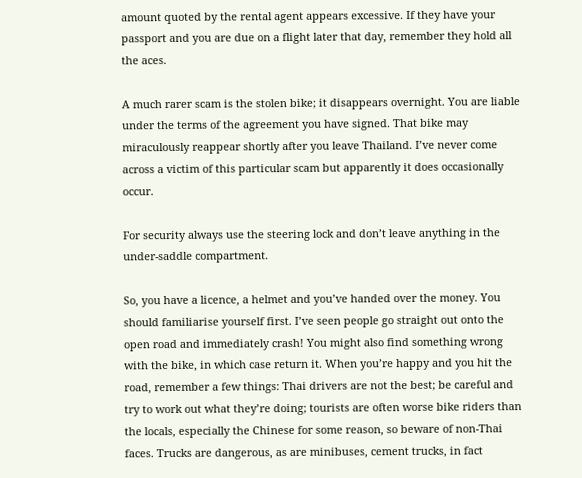amount quoted by the rental agent appears excessive. If they have your passport and you are due on a flight later that day, remember they hold all the aces.

A much rarer scam is the stolen bike; it disappears overnight. You are liable under the terms of the agreement you have signed. That bike may miraculously reappear shortly after you leave Thailand. I’ve never come across a victim of this particular scam but apparently it does occasionally occur.

For security always use the steering lock and don’t leave anything in the under-saddle compartment.

So, you have a licence, a helmet and you’ve handed over the money. You should familiarise yourself first. I’ve seen people go straight out onto the open road and immediately crash! You might also find something wrong with the bike, in which case return it. When you’re happy and you hit the road, remember a few things: Thai drivers are not the best; be careful and try to work out what they’re doing; tourists are often worse bike riders than the locals, especially the Chinese for some reason, so beware of non-Thai faces. Trucks are dangerous, as are minibuses, cement trucks, in fact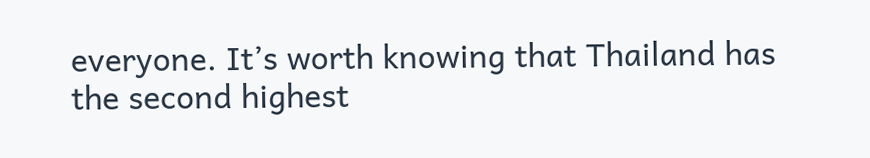everyone. It’s worth knowing that Thailand has the second highest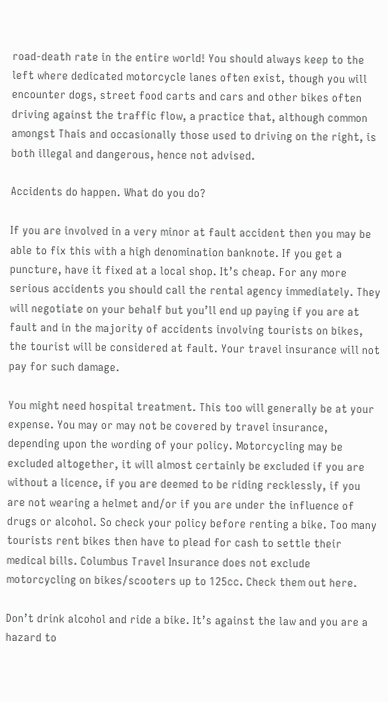road-death rate in the entire world! You should always keep to the left where dedicated motorcycle lanes often exist, though you will encounter dogs, street food carts and cars and other bikes often driving against the traffic flow, a practice that, although common amongst Thais and occasionally those used to driving on the right, is both illegal and dangerous, hence not advised.

Accidents do happen. What do you do?

If you are involved in a very minor at fault accident then you may be able to fix this with a high denomination banknote. If you get a puncture, have it fixed at a local shop. It’s cheap. For any more serious accidents you should call the rental agency immediately. They will negotiate on your behalf but you’ll end up paying if you are at fault and in the majority of accidents involving tourists on bikes, the tourist will be considered at fault. Your travel insurance will not pay for such damage.

You might need hospital treatment. This too will generally be at your expense. You may or may not be covered by travel insurance, depending upon the wording of your policy. Motorcycling may be excluded altogether, it will almost certainly be excluded if you are without a licence, if you are deemed to be riding recklessly, if you are not wearing a helmet and/or if you are under the influence of drugs or alcohol. So check your policy before renting a bike. Too many tourists rent bikes then have to plead for cash to settle their medical bills. Columbus Travel Insurance does not exclude motorcycling on bikes/scooters up to 125cc. Check them out here.

Don’t drink alcohol and ride a bike. It’s against the law and you are a hazard to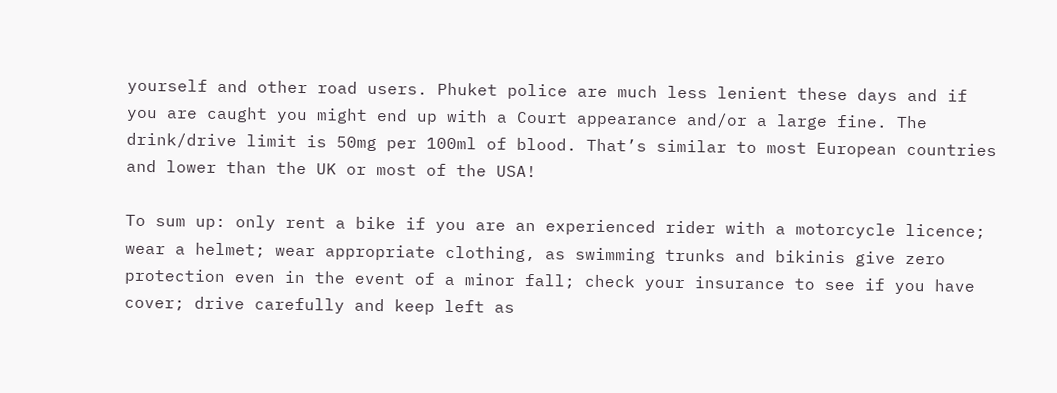yourself and other road users. Phuket police are much less lenient these days and if you are caught you might end up with a Court appearance and/or a large fine. The drink/drive limit is 50mg per 100ml of blood. That’s similar to most European countries and lower than the UK or most of the USA!

To sum up: only rent a bike if you are an experienced rider with a motorcycle licence; wear a helmet; wear appropriate clothing, as swimming trunks and bikinis give zero protection even in the event of a minor fall; check your insurance to see if you have cover; drive carefully and keep left as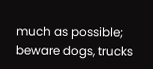much as possible; beware dogs, trucks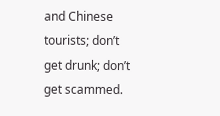and Chinese tourists; don’t get drunk; don’t get scammed.